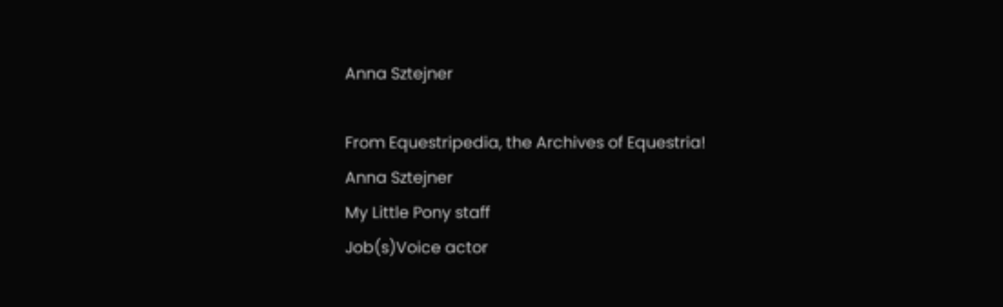Anna Sztejner

From Equestripedia, the Archives of Equestria!
Anna Sztejner
My Little Pony staff
Job(s)Voice actor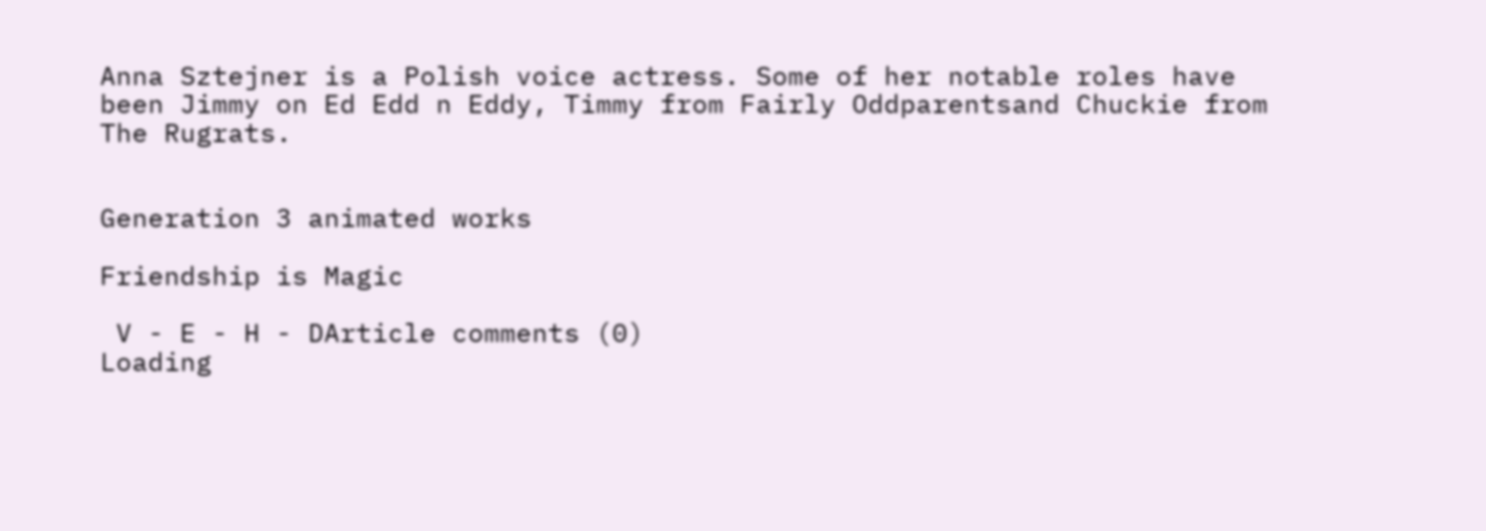Anna Sztejner is a Polish voice actress. Some of her notable roles have been Jimmy on Ed Edd n Eddy, Timmy from Fairly Oddparentsand Chuckie from The Rugrats.


Generation 3 animated works

Friendship is Magic

 V - E - H - DArticle comments (0)
Loading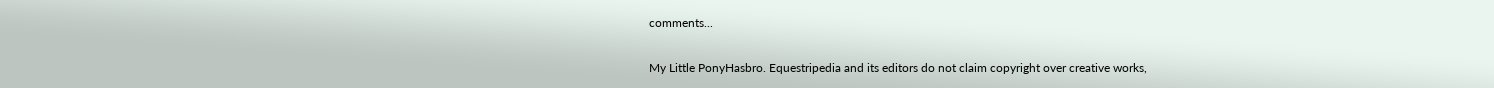comments...

My Little PonyHasbro. Equestripedia and its editors do not claim copyright over creative works,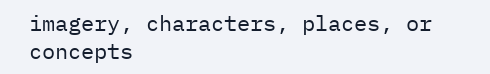imagery, characters, places, or concepts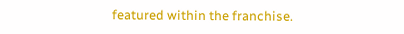featured within the franchise.